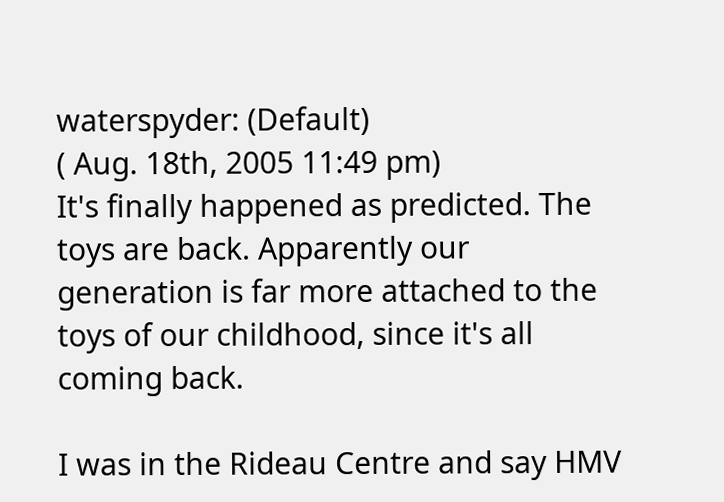waterspyder: (Default)
( Aug. 18th, 2005 11:49 pm)
It's finally happened as predicted. The toys are back. Apparently our generation is far more attached to the toys of our childhood, since it's all coming back.

I was in the Rideau Centre and say HMV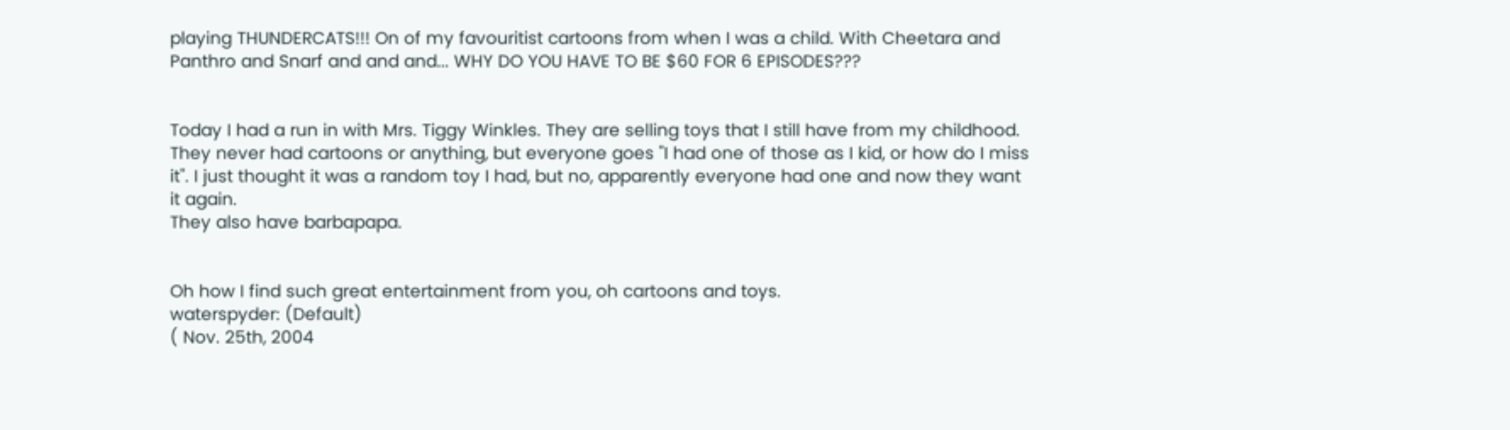playing THUNDERCATS!!! On of my favouritist cartoons from when I was a child. With Cheetara and Panthro and Snarf and and and... WHY DO YOU HAVE TO BE $60 FOR 6 EPISODES???


Today I had a run in with Mrs. Tiggy Winkles. They are selling toys that I still have from my childhood. They never had cartoons or anything, but everyone goes "I had one of those as I kid, or how do I miss it". I just thought it was a random toy I had, but no, apparently everyone had one and now they want it again.
They also have barbapapa.


Oh how I find such great entertainment from you, oh cartoons and toys.
waterspyder: (Default)
( Nov. 25th, 2004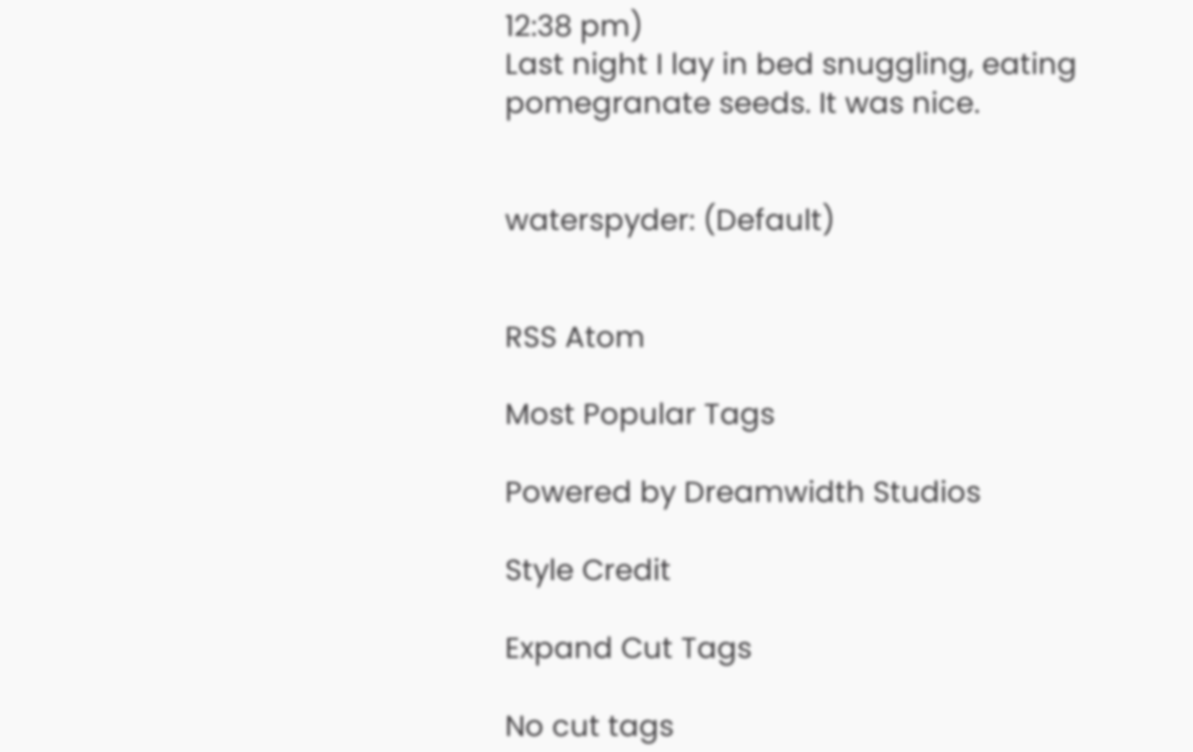12:38 pm)
Last night I lay in bed snuggling, eating pomegranate seeds. It was nice.


waterspyder: (Default)


RSS Atom

Most Popular Tags

Powered by Dreamwidth Studios

Style Credit

Expand Cut Tags

No cut tags